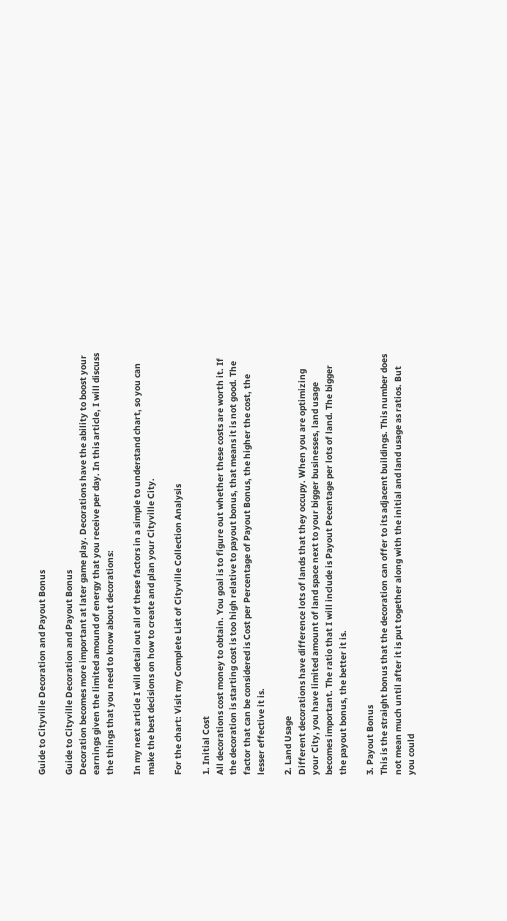Guide to Cityville Decoration and Payout Bonus

Guide to Cityville Decoration and Payout Bonus
Decoration becomes more important at later game play. Decorations have the ability to boost your earnings given the limited amound of energy that you receive per day. In this article, I will discuss the things that you need to know about decorations:

In my next article I will detail out all of these factors in a simple to understand chart, so you can make the best decisions on how to create and plan your Cityville City.

For the chart: Visit my Complete List of Cityville Collection Analysis

1. Initial Cost
All decorations cost money to obtain. You goal is to figure out whether these costs are worth it. If the decoration is starting cost is too high relative to payout bonus, that means it is not good. The factor that can be considered is Cost per Percentage of Payout Bonus, the higher the cost, the lesser effective it is.

2. Land Usage
Different decorations have difference lots of lands that they occupy. When you are optimizing your City, you have limited amount of land space next to your bigger businesses, land usage becomes important. The ratio that I will include is Payout Pecentage per lots of land. The bigger the payout bonus, the better it is.

3. Payout Bonus
This is the straight bonus that the decoration can offer to its adjacent buildings. This number does not mean much until after it is put together along with the initial and land usage as ratios. But you could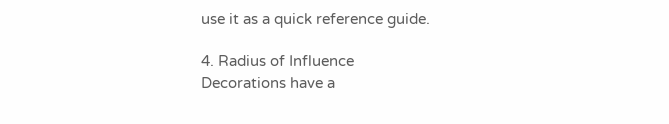use it as a quick reference guide.

4. Radius of Influence
Decorations have a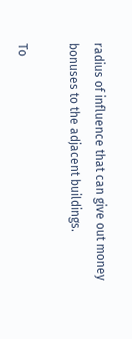radius of influence that can give out money bonuses to the adjacent buildings.

To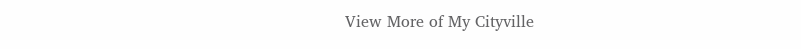View More of My Cityville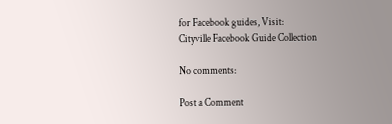for Facebook guides, Visit:
Cityville Facebook Guide Collection

No comments:

Post a Comment